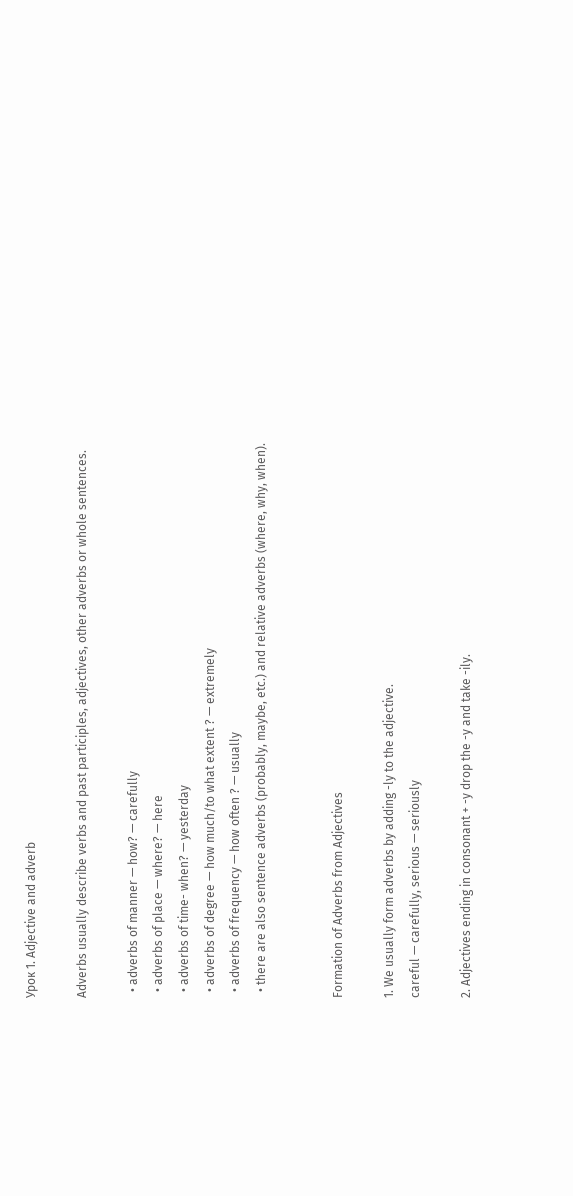Урок 1. Adjective and adverb

Adverbs usually describe verbs and past participles, adjectives, other adverbs or whole sentences.

  • adverbs of manner — how? — carefully
  • adverbs of place — where? — here
  • adverbs of time- when? — yesterday
  • adverbs of degree — how much/to what extent ? — extremely
  • adverbs of frequency — how often ? — usually
  • there are also sentence adverbs (probably, maybe, etc.) and relative adverbs (where, why, when).


Formation of Adverbs from Adjectives

1. We usually form adverbs by adding -ly to the adjective.
careful — carefully, serious — seriously

2. Adjectives ending in consonant + -y drop the -y and take -ily.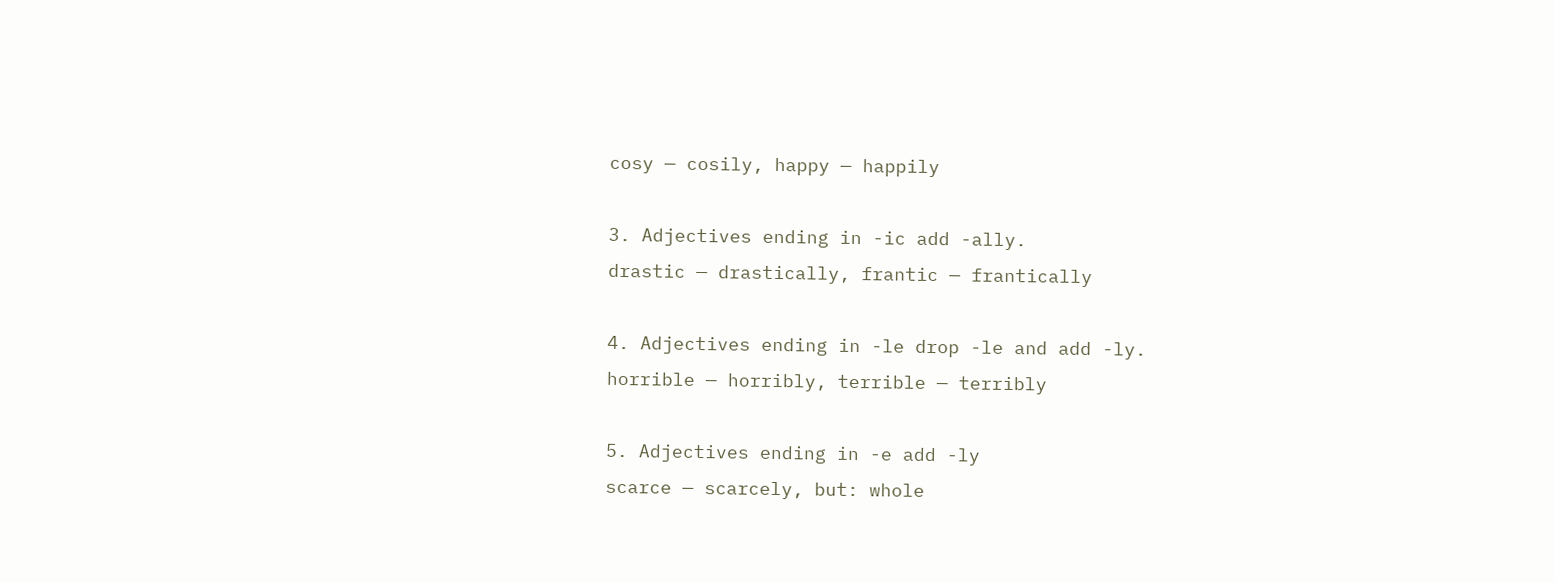cosy — cosily, happy — happily

3. Adjectives ending in -ic add -ally.
drastic — drastically, frantic — frantically

4. Adjectives ending in -le drop -le and add -ly.
horrible — horribly, terrible — terribly

5. Adjectives ending in -e add -ly
scarce — scarcely, but: whole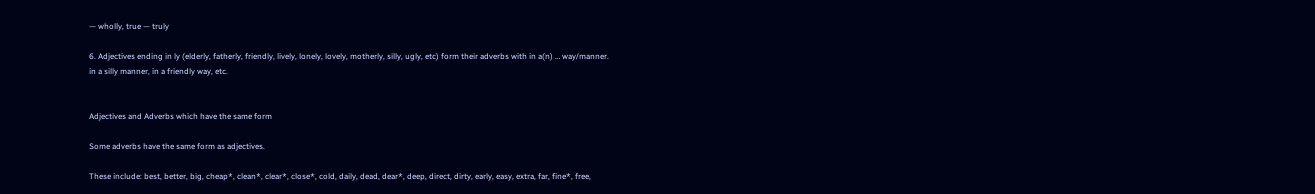— wholly, true — truly

6. Adjectives ending in ly (elderly, fatherly, friendly, lively, lonely, lovely, motherly, silly, ugly, etc) form their adverbs with in a(n) … way/manner.
in a silly manner, in a friendly way, etc.


Adjectives and Adverbs which have the same form

Some adverbs have the same form as adjectives.

These include: best, better, big, cheap*, clean*, clear*, close*, cold, daily, dead, dear*, deep, direct, dirty, early, easy, extra, far, fine*, free,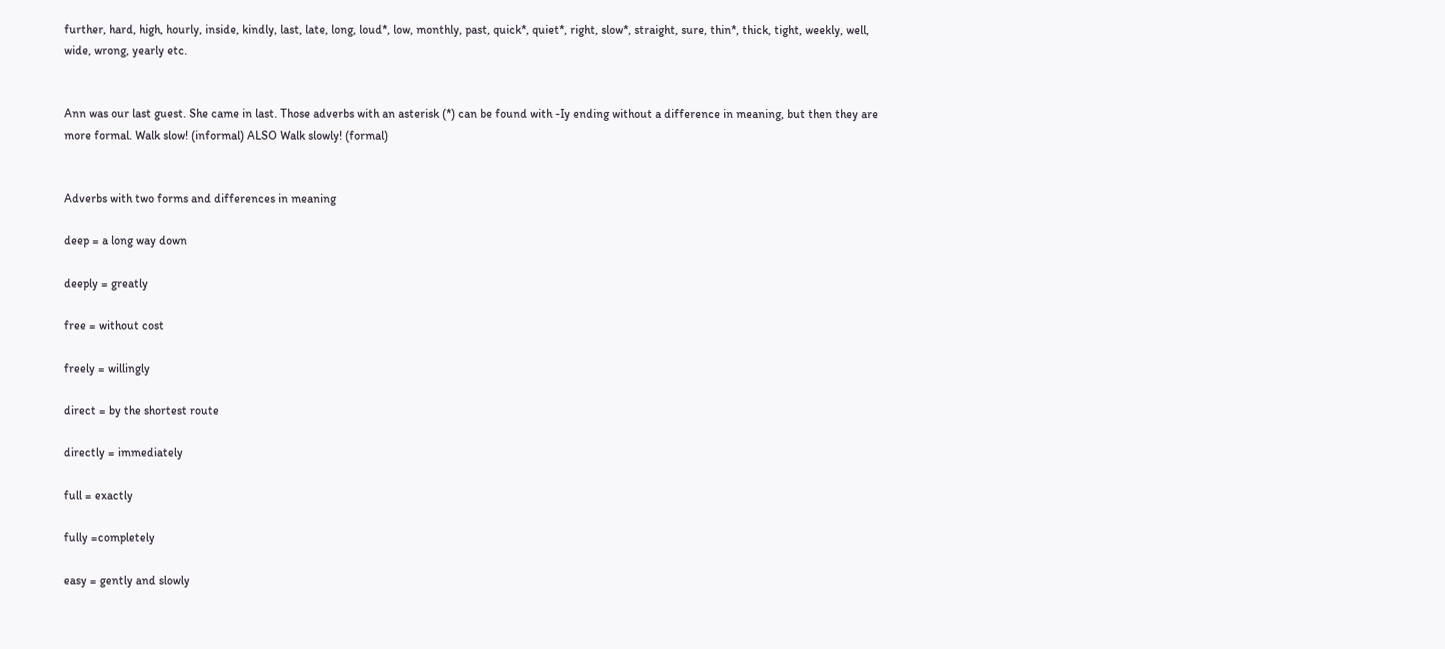further, hard, high, hourly, inside, kindly, last, late, long, loud*, low, monthly, past, quick*, quiet*, right, slow*, straight, sure, thin*, thick, tight, weekly, well, wide, wrong, yearly etc.


Ann was our last guest. She came in last. Those adverbs with an asterisk (*) can be found with -Iy ending without a difference in meaning, but then they are more formal. Walk slow! (informal) ALSO Walk slowly! (formal)


Adverbs with two forms and differences in meaning

deep = a long way down

deeply = greatly

free = without cost

freely = willingly

direct = by the shortest route

directly = immediately

full = exactly

fully =completely

easy = gently and slowly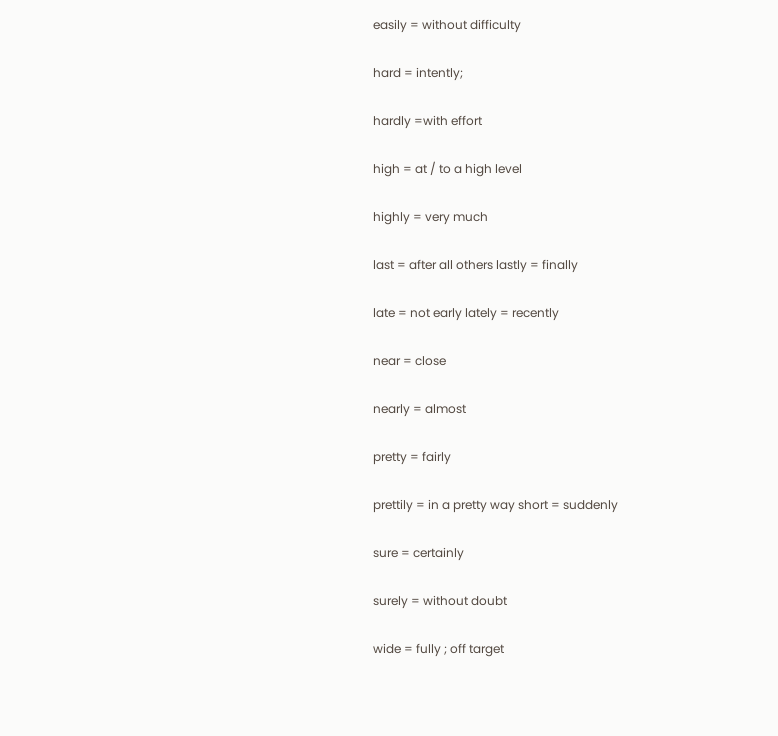easily = without difficulty

hard = intently;

hardly =with effort

high = at / to a high level

highly = very much

last = after all others lastly = finally

late = not early lately = recently

near = close

nearly = almost

pretty = fairly

prettily = in a pretty way short = suddenly

sure = certainly

surely = without doubt

wide = fully ; off target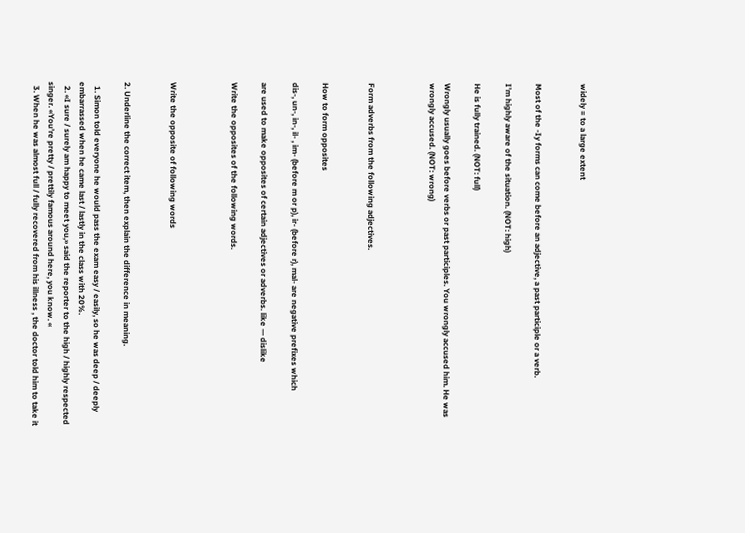widely = to a large extent


Most of the -Iy forms can come before an adjective, a past participle or a verb.

I’m highly aware of the situation. (NOT: high)

He is fully trained. (NOT: full)

Wrongly usually goes before verbs or past participles. You wrongly accused him. He was wrongly accused. (NOT: wrong)



Form adverbs from the following adjectives.


How to form opposites

dis-, un-, in-, il- , im- (before m or p), ir- (before r), mal- are negative prefixes which

are used to make opposites of certain adjectives or adverbs. like — dislike

Write the opposites of the following words.



Write the opposite of following words


2. Underline the correct item, then explain the difference in meaning.

  1. Simon told everyone he would pass the exam easy / easily, so he was deep / deeply embarrassed when he came last / lastly in the class with 20%.
  2. «I sure / surely am happy to meet you,» said the reporter to the high / highly respected singer. «You’re pretty / prettily famous around here, you know. «
  3. When he was almost full / fully recovered from his illness , the doctor told him to take it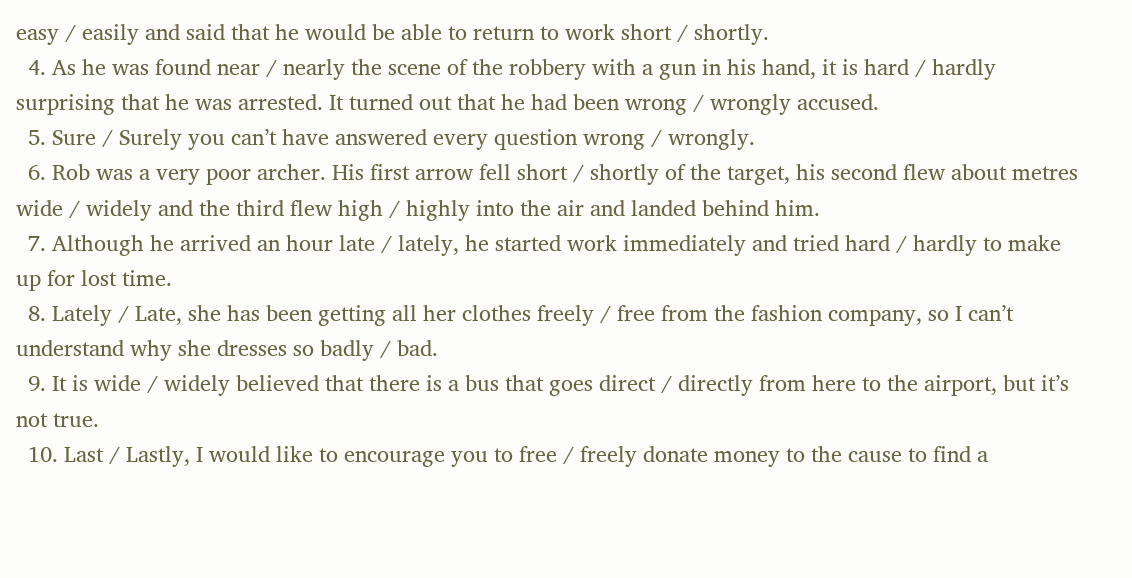easy / easily and said that he would be able to return to work short / shortly.
  4. As he was found near / nearly the scene of the robbery with a gun in his hand, it is hard / hardly surprising that he was arrested. It turned out that he had been wrong / wrongly accused.
  5. Sure / Surely you can’t have answered every question wrong / wrongly.
  6. Rob was a very poor archer. His first arrow fell short / shortly of the target, his second flew about metres wide / widely and the third flew high / highly into the air and landed behind him.
  7. Although he arrived an hour late / lately, he started work immediately and tried hard / hardly to make up for lost time.
  8. Lately / Late, she has been getting all her clothes freely / free from the fashion company, so I can’t understand why she dresses so badly / bad.
  9. It is wide / widely believed that there is a bus that goes direct / directly from here to the airport, but it’s not true.
  10. Last / Lastly, I would like to encourage you to free / freely donate money to the cause to find a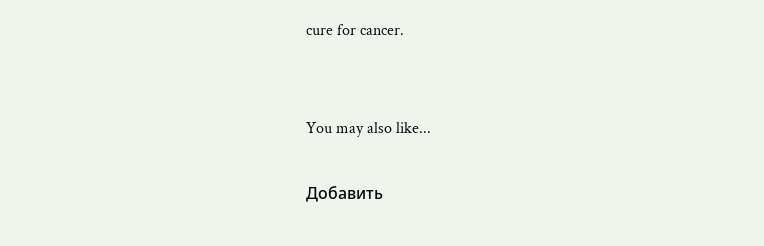cure for cancer.


You may also like...

Добавить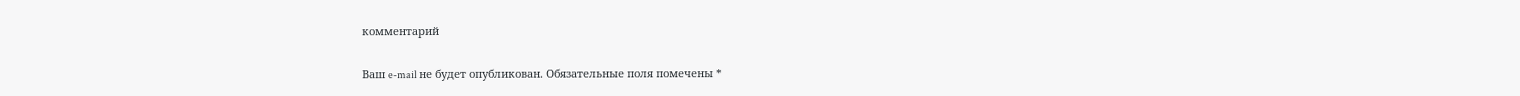комментарий

Ваш e-mail не будет опубликован. Обязательные поля помечены *